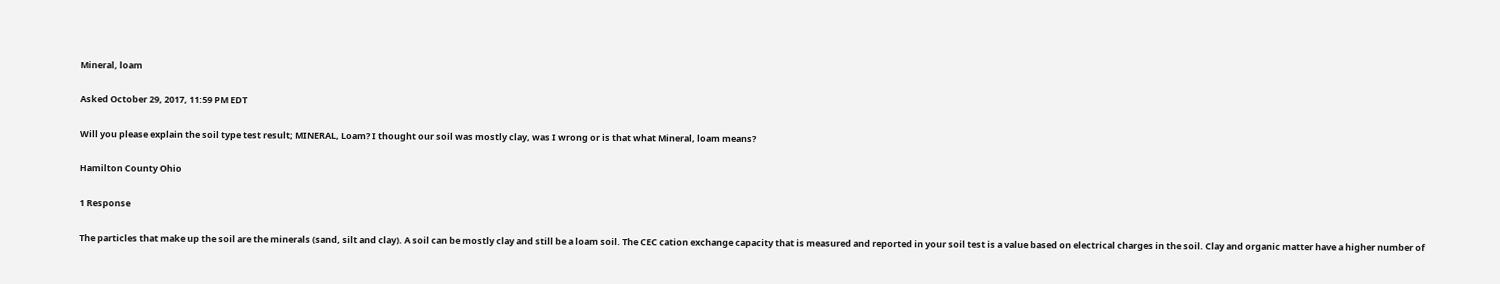Mineral, loam

Asked October 29, 2017, 11:59 PM EDT

Will you please explain the soil type test result; MINERAL, Loam? I thought our soil was mostly clay, was I wrong or is that what Mineral, loam means?

Hamilton County Ohio

1 Response

The particles that make up the soil are the minerals (sand, silt and clay). A soil can be mostly clay and still be a loam soil. The CEC cation exchange capacity that is measured and reported in your soil test is a value based on electrical charges in the soil. Clay and organic matter have a higher number of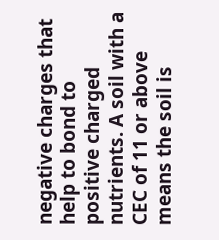negative charges that help to bond to positive charged nutrients. A soil with a CEC of 11 or above means the soil is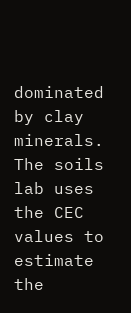dominated by clay minerals. The soils lab uses the CEC values to estimate the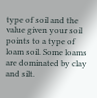type of soil and the value given your soil points to a type of loam soil. Some loams are dominated by clay and silt.